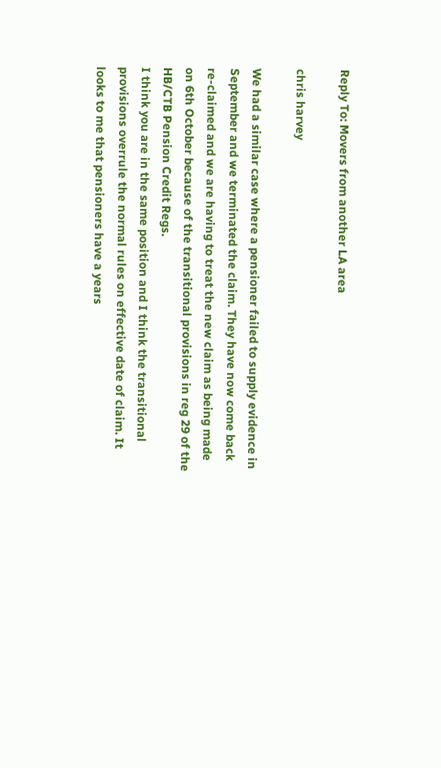Reply To: Movers from another LA area

chris harvey

We had a similar case where a pensioner failed to supply evidence in September and we terminated the claim. They have now come back re-claimed and we are having to treat the new claim as being made on 6th October because of the transitional provisions in reg 29 of the HB/CTB Pension Credit Regs.
I think you are in the same position and I think the transitional provisions overrule the normal rules on effective date of claim. It looks to me that pensioners have a years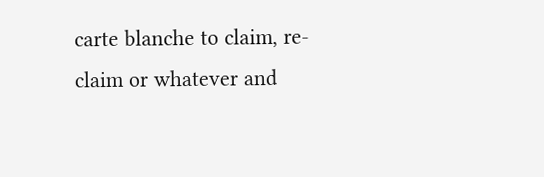carte blanche to claim, re-claim or whatever and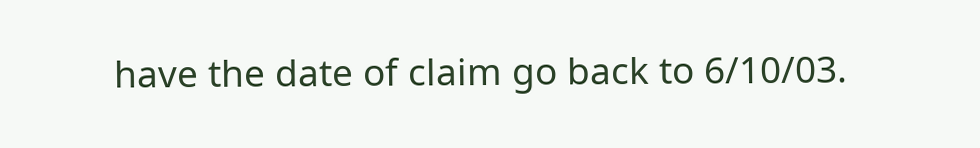have the date of claim go back to 6/10/03.